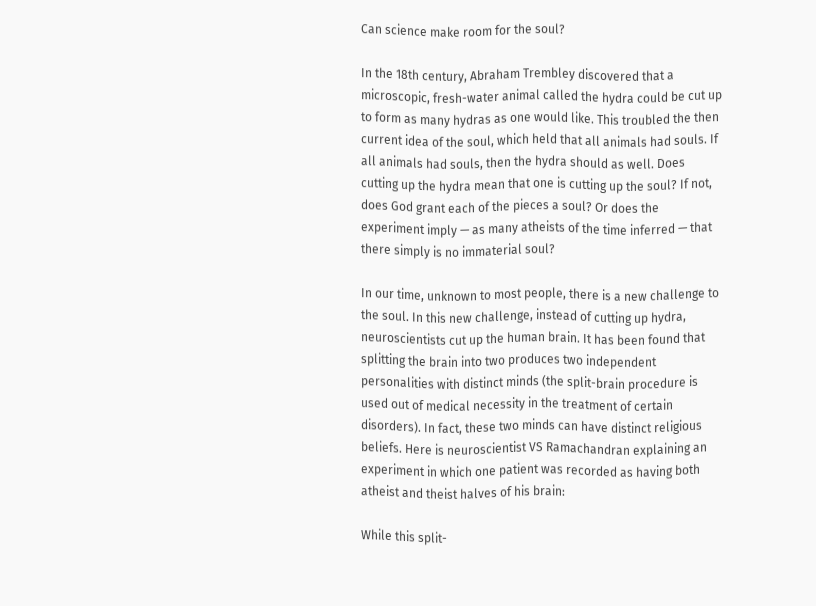Can science make room for the soul?

In the 18th century, Abraham Trembley discovered that a microscopic, fresh-water animal called the hydra could be cut up to form as many hydras as one would like. This troubled the then current idea of the soul, which held that all animals had souls. If all animals had souls, then the hydra should as well. Does cutting up the hydra mean that one is cutting up the soul? If not, does God grant each of the pieces a soul? Or does the experiment imply — as many atheists of the time inferred — that there simply is no immaterial soul?

In our time, unknown to most people, there is a new challenge to the soul. In this new challenge, instead of cutting up hydra, neuroscientists cut up the human brain. It has been found that splitting the brain into two produces two independent personalities with distinct minds (the split-brain procedure is used out of medical necessity in the treatment of certain disorders). In fact, these two minds can have distinct religious beliefs. Here is neuroscientist VS Ramachandran explaining an experiment in which one patient was recorded as having both atheist and theist halves of his brain:

While this split-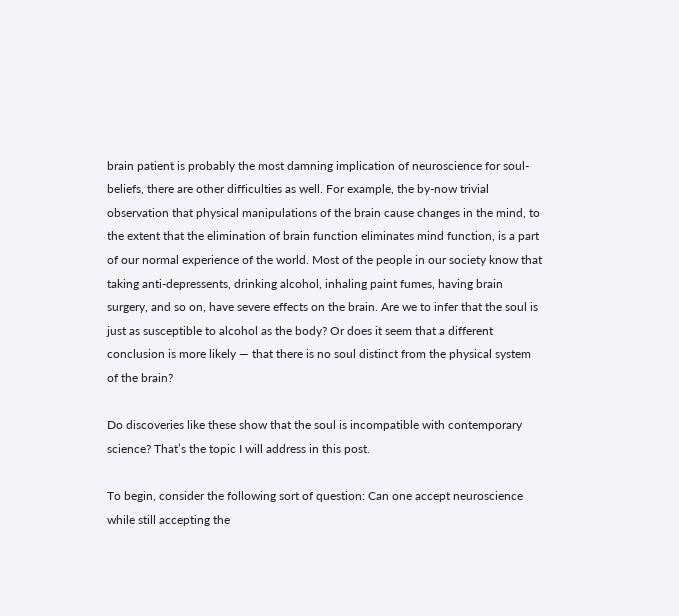brain patient is probably the most damning implication of neuroscience for soul-beliefs, there are other difficulties as well. For example, the by-now trivial observation that physical manipulations of the brain cause changes in the mind, to the extent that the elimination of brain function eliminates mind function, is a part of our normal experience of the world. Most of the people in our society know that taking anti-depressents, drinking alcohol, inhaling paint fumes, having brain surgery, and so on, have severe effects on the brain. Are we to infer that the soul is just as susceptible to alcohol as the body? Or does it seem that a different conclusion is more likely — that there is no soul distinct from the physical system of the brain?

Do discoveries like these show that the soul is incompatible with contemporary science? That’s the topic I will address in this post.

To begin, consider the following sort of question: Can one accept neuroscience while still accepting the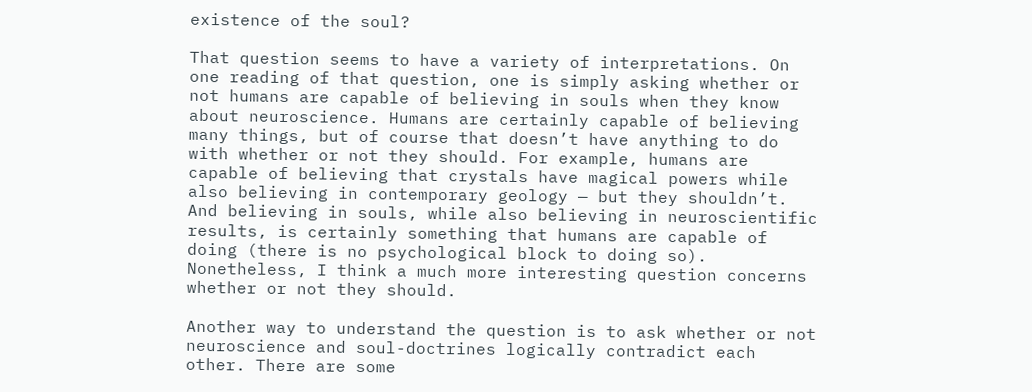existence of the soul?

That question seems to have a variety of interpretations. On one reading of that question, one is simply asking whether or not humans are capable of believing in souls when they know about neuroscience. Humans are certainly capable of believing many things, but of course that doesn’t have anything to do with whether or not they should. For example, humans are capable of believing that crystals have magical powers while also believing in contemporary geology — but they shouldn’t. And believing in souls, while also believing in neuroscientific results, is certainly something that humans are capable of doing (there is no psychological block to doing so). Nonetheless, I think a much more interesting question concerns whether or not they should.

Another way to understand the question is to ask whether or not neuroscience and soul-doctrines logically contradict each other. There are some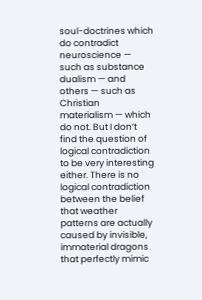soul-doctrines which do contradict neuroscience — such as substance dualism — and others — such as Christian materialism — which do not. But I don’t find the question of logical contradiction to be very interesting either. There is no logical contradiction between the belief that weather patterns are actually caused by invisible, immaterial dragons that perfectly mimic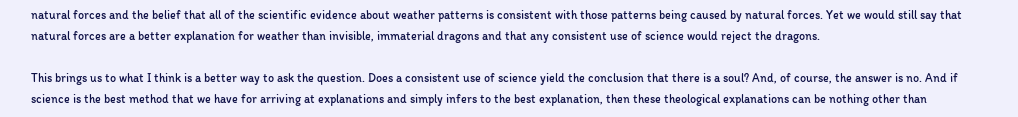natural forces and the belief that all of the scientific evidence about weather patterns is consistent with those patterns being caused by natural forces. Yet we would still say that natural forces are a better explanation for weather than invisible, immaterial dragons and that any consistent use of science would reject the dragons.

This brings us to what I think is a better way to ask the question. Does a consistent use of science yield the conclusion that there is a soul? And, of course, the answer is no. And if science is the best method that we have for arriving at explanations and simply infers to the best explanation, then these theological explanations can be nothing other than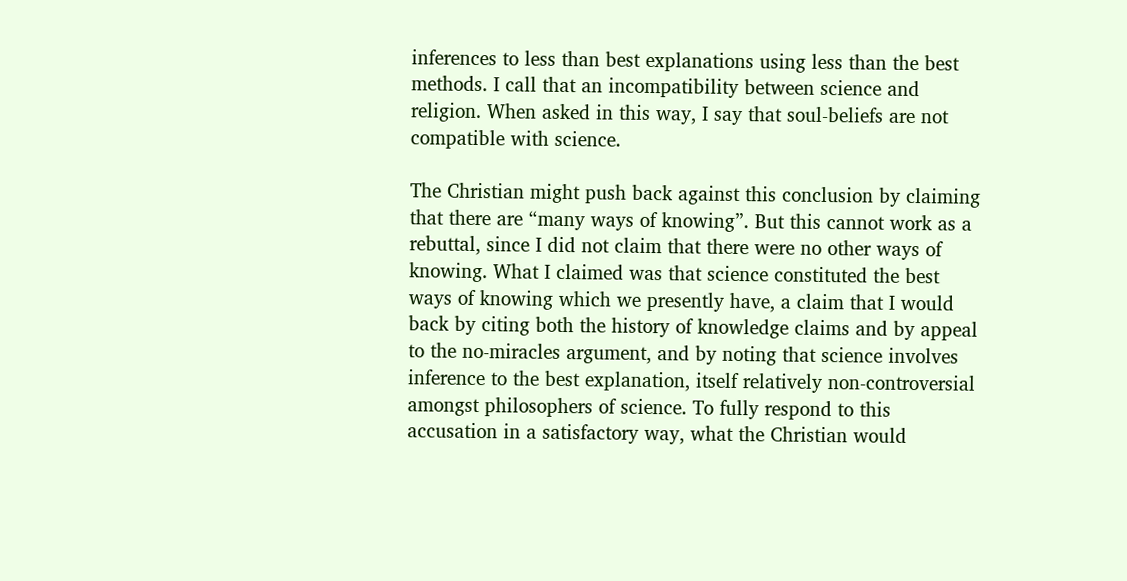inferences to less than best explanations using less than the best methods. I call that an incompatibility between science and religion. When asked in this way, I say that soul-beliefs are not compatible with science.

The Christian might push back against this conclusion by claiming that there are “many ways of knowing”. But this cannot work as a rebuttal, since I did not claim that there were no other ways of knowing. What I claimed was that science constituted the best ways of knowing which we presently have, a claim that I would back by citing both the history of knowledge claims and by appeal to the no-miracles argument, and by noting that science involves inference to the best explanation, itself relatively non-controversial amongst philosophers of science. To fully respond to this accusation in a satisfactory way, what the Christian would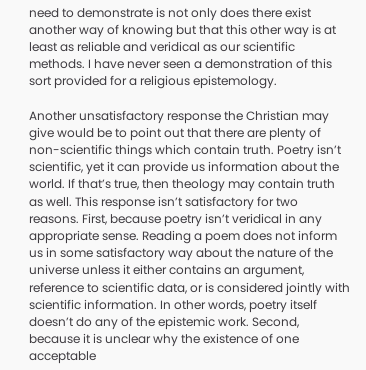need to demonstrate is not only does there exist another way of knowing but that this other way is at least as reliable and veridical as our scientific methods. I have never seen a demonstration of this sort provided for a religious epistemology.

Another unsatisfactory response the Christian may give would be to point out that there are plenty of non-scientific things which contain truth. Poetry isn’t scientific, yet it can provide us information about the world. If that’s true, then theology may contain truth as well. This response isn’t satisfactory for two reasons. First, because poetry isn’t veridical in any appropriate sense. Reading a poem does not inform us in some satisfactory way about the nature of the universe unless it either contains an argument, reference to scientific data, or is considered jointly with scientific information. In other words, poetry itself doesn’t do any of the epistemic work. Second, because it is unclear why the existence of one acceptable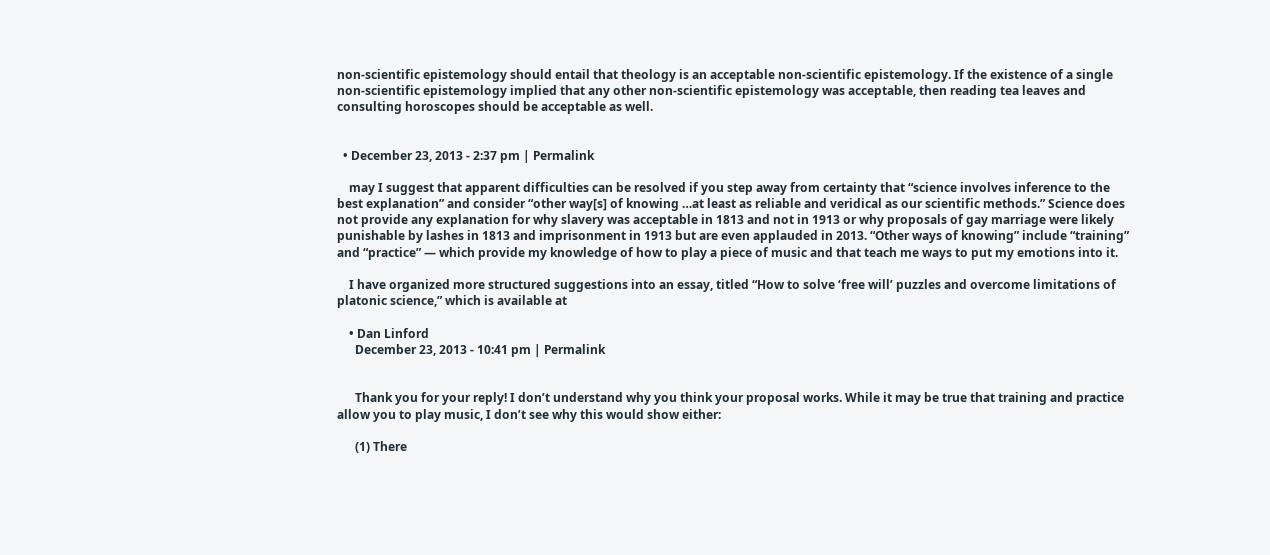non-scientific epistemology should entail that theology is an acceptable non-scientific epistemology. If the existence of a single non-scientific epistemology implied that any other non-scientific epistemology was acceptable, then reading tea leaves and consulting horoscopes should be acceptable as well.


  • December 23, 2013 - 2:37 pm | Permalink

    may I suggest that apparent difficulties can be resolved if you step away from certainty that “science involves inference to the best explanation” and consider “other way[s] of knowing …at least as reliable and veridical as our scientific methods.” Science does not provide any explanation for why slavery was acceptable in 1813 and not in 1913 or why proposals of gay marriage were likely punishable by lashes in 1813 and imprisonment in 1913 but are even applauded in 2013. “Other ways of knowing” include “training” and “practice” — which provide my knowledge of how to play a piece of music and that teach me ways to put my emotions into it.

    I have organized more structured suggestions into an essay, titled “How to solve ‘free will’ puzzles and overcome limitations of platonic science,” which is available at

    • Dan Linford
      December 23, 2013 - 10:41 pm | Permalink


      Thank you for your reply! I don’t understand why you think your proposal works. While it may be true that training and practice allow you to play music, I don’t see why this would show either:

      (1) There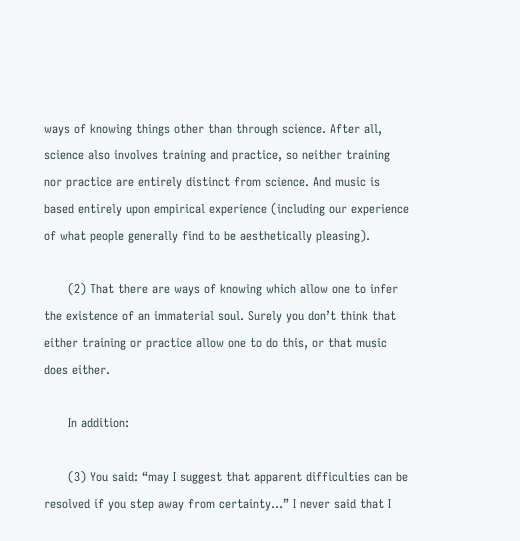ways of knowing things other than through science. After all, science also involves training and practice, so neither training nor practice are entirely distinct from science. And music is based entirely upon empirical experience (including our experience of what people generally find to be aesthetically pleasing).

      (2) That there are ways of knowing which allow one to infer the existence of an immaterial soul. Surely you don’t think that either training or practice allow one to do this, or that music does either.

      In addition:

      (3) You said: “may I suggest that apparent difficulties can be resolved if you step away from certainty…” I never said that I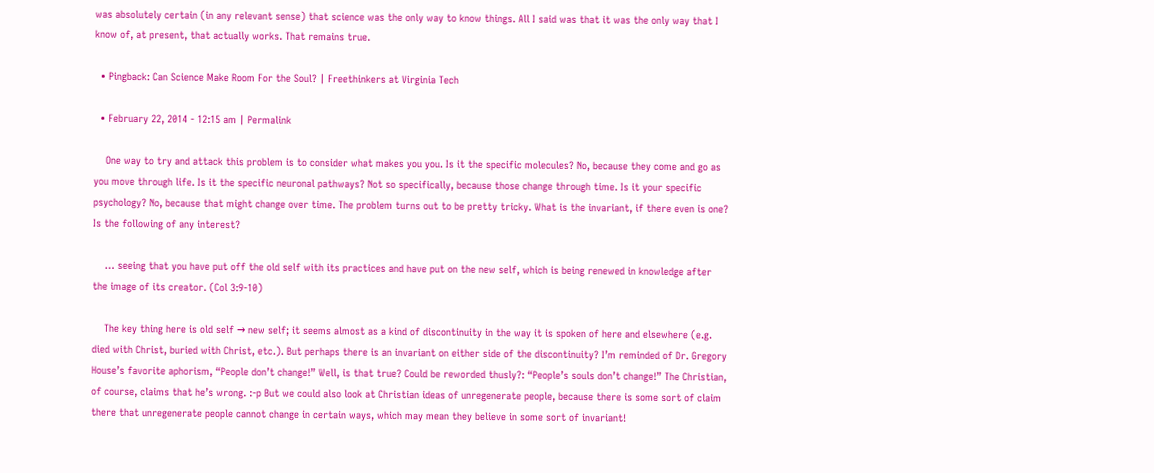was absolutely certain (in any relevant sense) that science was the only way to know things. All I said was that it was the only way that I know of, at present, that actually works. That remains true.

  • Pingback: Can Science Make Room For the Soul? | Freethinkers at Virginia Tech

  • February 22, 2014 - 12:15 am | Permalink

    One way to try and attack this problem is to consider what makes you you. Is it the specific molecules? No, because they come and go as you move through life. Is it the specific neuronal pathways? Not so specifically, because those change through time. Is it your specific psychology? No, because that might change over time. The problem turns out to be pretty tricky. What is the invariant, if there even is one? Is the following of any interest?

    … seeing that you have put off the old self with its practices and have put on the new self, which is being renewed in knowledge after the image of its creator. (Col 3:9-10)

    The key thing here is old self → new self; it seems almost as a kind of discontinuity in the way it is spoken of here and elsewhere (e.g. died with Christ, buried with Christ, etc.). But perhaps there is an invariant on either side of the discontinuity? I’m reminded of Dr. Gregory House’s favorite aphorism, “People don’t change!” Well, is that true? Could be reworded thusly?: “People’s souls don’t change!” The Christian, of course, claims that he’s wrong. :-p But we could also look at Christian ideas of unregenerate people, because there is some sort of claim there that unregenerate people cannot change in certain ways, which may mean they believe in some sort of invariant!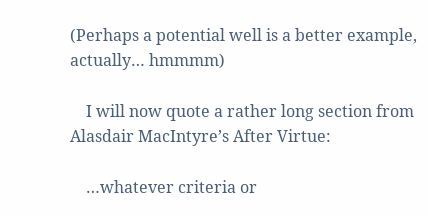(Perhaps a potential well is a better example, actually… hmmmm)

    I will now quote a rather long section from Alasdair MacIntyre’s After Virtue:

    …whatever criteria or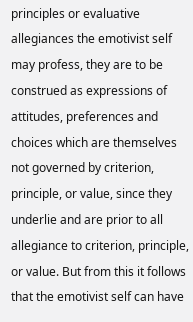principles or evaluative allegiances the emotivist self may profess, they are to be construed as expressions of attitudes, preferences and choices which are themselves not governed by criterion, principle, or value, since they underlie and are prior to all allegiance to criterion, principle, or value. But from this it follows that the emotivist self can have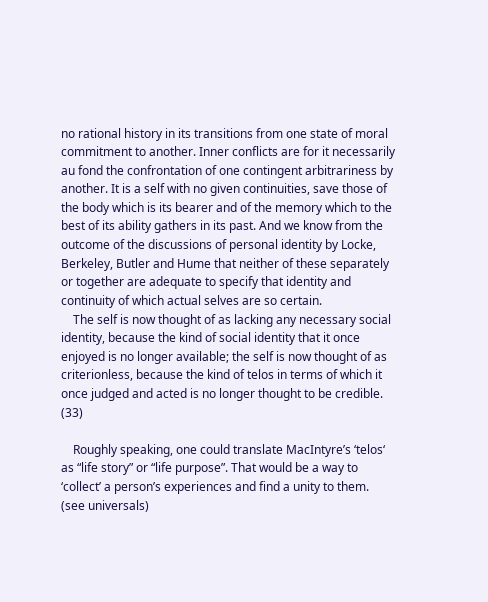no rational history in its transitions from one state of moral commitment to another. Inner conflicts are for it necessarily au fond the confrontation of one contingent arbitrariness by another. It is a self with no given continuities, save those of the body which is its bearer and of the memory which to the best of its ability gathers in its past. And we know from the outcome of the discussions of personal identity by Locke, Berkeley, Butler and Hume that neither of these separately or together are adequate to specify that identity and continuity of which actual selves are so certain.
    The self is now thought of as lacking any necessary social identity, because the kind of social identity that it once enjoyed is no longer available; the self is now thought of as criterionless, because the kind of telos in terms of which it once judged and acted is no longer thought to be credible. (33)

    Roughly speaking, one could translate MacIntyre’s ‘telos‘ as “life story” or “life purpose”. That would be a way to ‘collect’ a person’s experiences and find a unity to them. (see universals)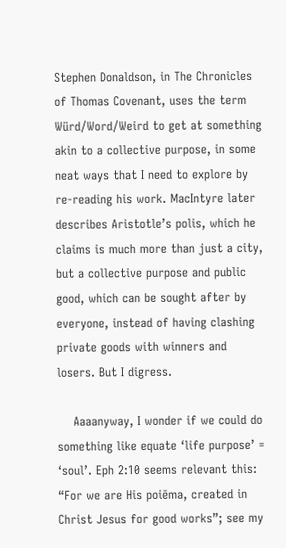Stephen Donaldson, in The Chronicles of Thomas Covenant, uses the term Würd/Word/Weird to get at something akin to a collective purpose, in some neat ways that I need to explore by re-reading his work. MacIntyre later describes Aristotle’s polis, which he claims is much more than just a city, but a collective purpose and public good, which can be sought after by everyone, instead of having clashing private goods with winners and losers. But I digress.

    Aaaanyway, I wonder if we could do something like equate ‘life purpose’ = ‘soul’. Eph 2:10 seems relevant this: “For we are His poiēma, created in Christ Jesus for good works”; see my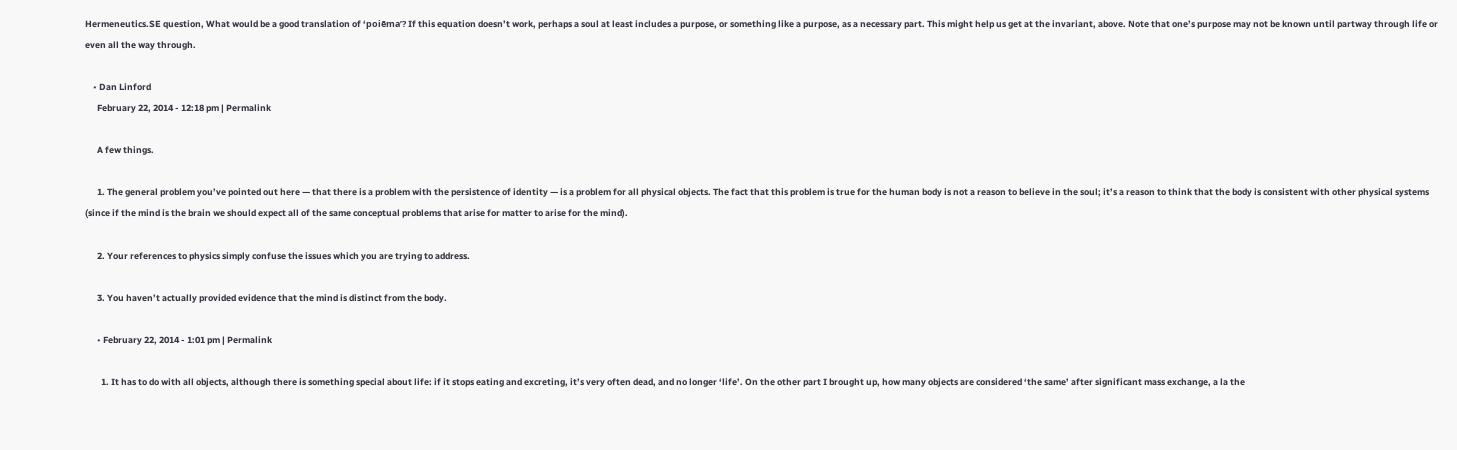Hermeneutics.SE question, What would be a good translation of ‘poiēma’? If this equation doesn’t work, perhaps a soul at least includes a purpose, or something like a purpose, as a necessary part. This might help us get at the invariant, above. Note that one’s purpose may not be known until partway through life or even all the way through.

    • Dan Linford
      February 22, 2014 - 12:18 pm | Permalink

      A few things.

      1. The general problem you’ve pointed out here — that there is a problem with the persistence of identity — is a problem for all physical objects. The fact that this problem is true for the human body is not a reason to believe in the soul; it’s a reason to think that the body is consistent with other physical systems (since if the mind is the brain we should expect all of the same conceptual problems that arise for matter to arise for the mind).

      2. Your references to physics simply confuse the issues which you are trying to address.

      3. You haven’t actually provided evidence that the mind is distinct from the body.

      • February 22, 2014 - 1:01 pm | Permalink

        1. It has to do with all objects, although there is something special about life: if it stops eating and excreting, it’s very often dead, and no longer ‘life’. On the other part I brought up, how many objects are considered ‘the same’ after significant mass exchange, a la the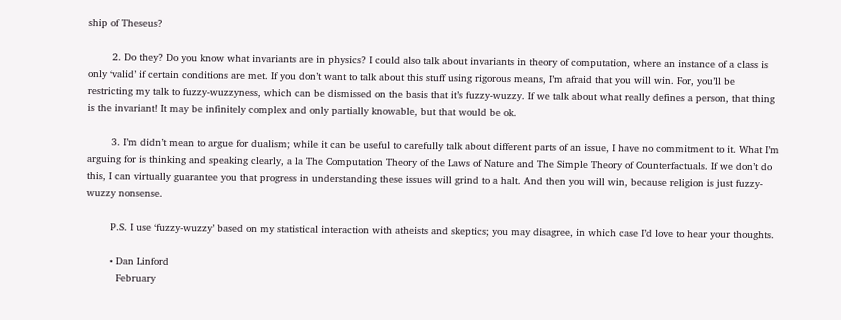ship of Theseus?

        2. Do they? Do you know what invariants are in physics? I could also talk about invariants in theory of computation, where an instance of a class is only ‘valid’ if certain conditions are met. If you don’t want to talk about this stuff using rigorous means, I’m afraid that you will win. For, you’ll be restricting my talk to fuzzy-wuzzyness, which can be dismissed on the basis that it’s fuzzy-wuzzy. If we talk about what really defines a person, that thing is the invariant! It may be infinitely complex and only partially knowable, but that would be ok.

        3. I’m didn’t mean to argue for dualism; while it can be useful to carefully talk about different parts of an issue, I have no commitment to it. What I’m arguing for is thinking and speaking clearly, a la The Computation Theory of the Laws of Nature and The Simple Theory of Counterfactuals. If we don’t do this, I can virtually guarantee you that progress in understanding these issues will grind to a halt. And then you will win, because religion is just fuzzy-wuzzy nonsense.

        P.S. I use ‘fuzzy-wuzzy’ based on my statistical interaction with atheists and skeptics; you may disagree, in which case I’d love to hear your thoughts.

        • Dan Linford
          February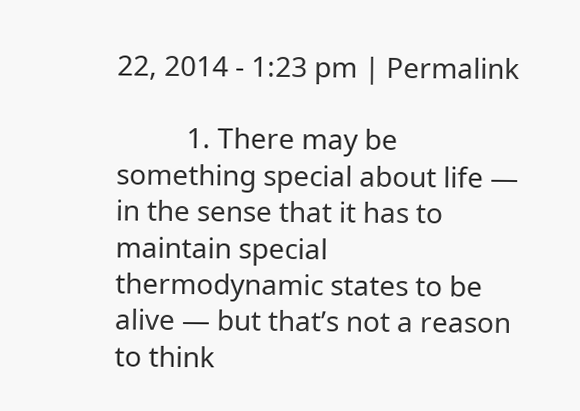22, 2014 - 1:23 pm | Permalink

          1. There may be something special about life — in the sense that it has to maintain special thermodynamic states to be alive — but that’s not a reason to think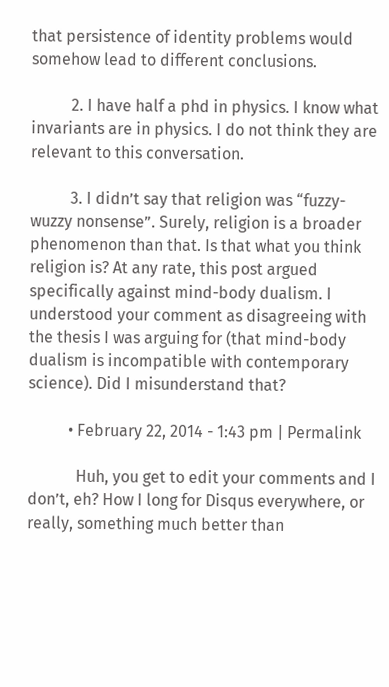that persistence of identity problems would somehow lead to different conclusions.

          2. I have half a phd in physics. I know what invariants are in physics. I do not think they are relevant to this conversation.

          3. I didn’t say that religion was “fuzzy-wuzzy nonsense”. Surely, religion is a broader phenomenon than that. Is that what you think religion is? At any rate, this post argued specifically against mind-body dualism. I understood your comment as disagreeing with the thesis I was arguing for (that mind-body dualism is incompatible with contemporary science). Did I misunderstand that?

          • February 22, 2014 - 1:43 pm | Permalink

            Huh, you get to edit your comments and I don’t, eh? How I long for Disqus everywhere, or really, something much better than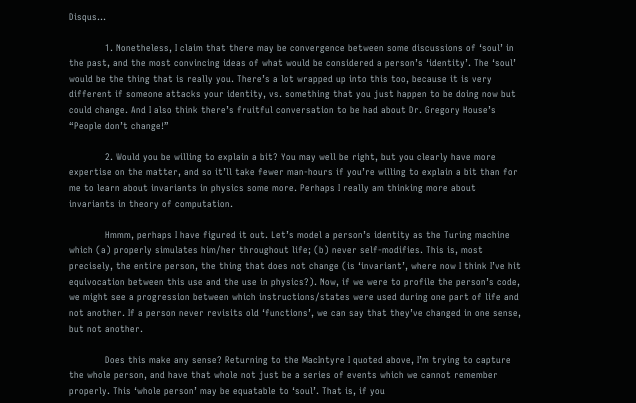Disqus…

            1. Nonetheless, I claim that there may be convergence between some discussions of ‘soul’ in the past, and the most convincing ideas of what would be considered a person’s ‘identity’. The ‘soul’ would be the thing that is really you. There’s a lot wrapped up into this too, because it is very different if someone attacks your identity, vs. something that you just happen to be doing now but could change. And I also think there’s fruitful conversation to be had about Dr. Gregory House’s “People don’t change!”

            2. Would you be willing to explain a bit? You may well be right, but you clearly have more expertise on the matter, and so it’ll take fewer man-hours if you’re willing to explain a bit than for me to learn about invariants in physics some more. Perhaps I really am thinking more about invariants in theory of computation.

            Hmmm, perhaps I have figured it out. Let’s model a person’s identity as the Turing machine which (a) properly simulates him/her throughout life; (b) never self-modifies. This is, most precisely, the entire person, the thing that does not change (is ‘invariant’, where now I think I’ve hit equivocation between this use and the use in physics?). Now, if we were to profile the person’s code, we might see a progression between which instructions/states were used during one part of life and not another. If a person never revisits old ‘functions’, we can say that they’ve changed in one sense, but not another.

            Does this make any sense? Returning to the MacIntyre I quoted above, I’m trying to capture the whole person, and have that whole not just be a series of events which we cannot remember properly. This ‘whole person’ may be equatable to ‘soul’. That is, if you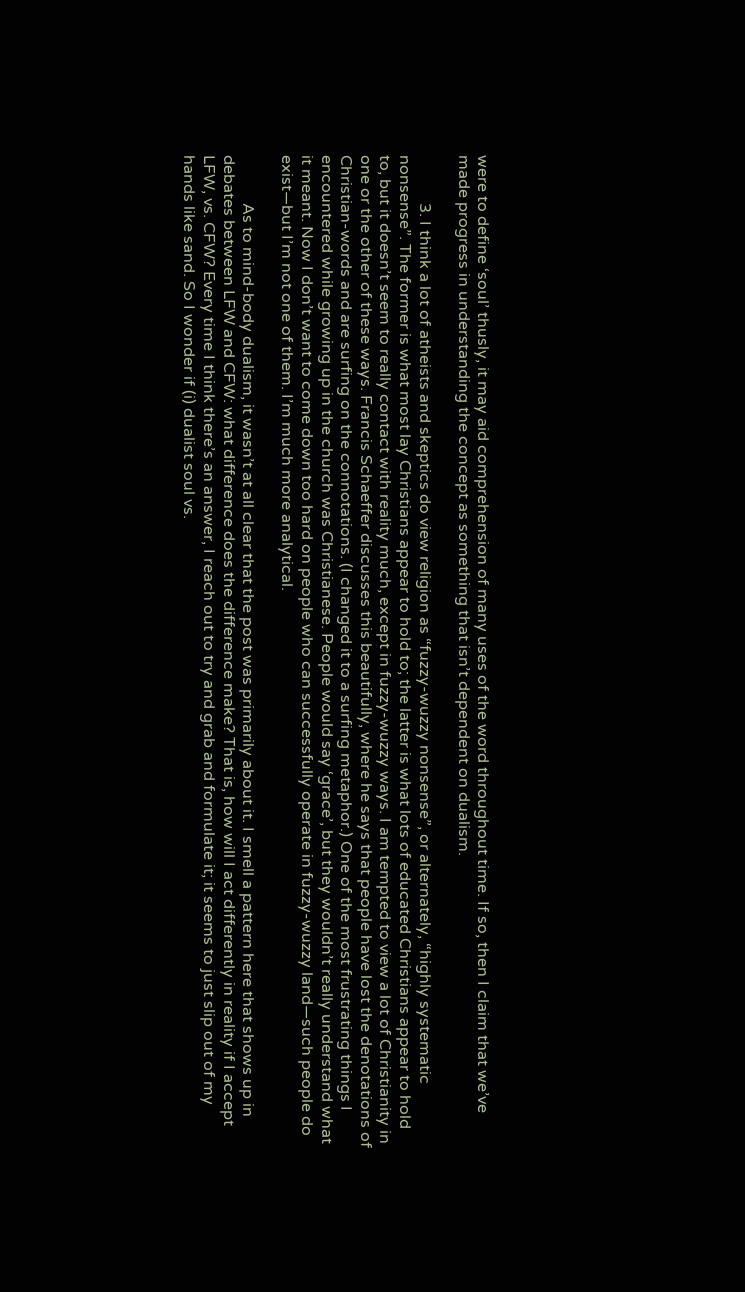were to define ‘soul’ thusly, it may aid comprehension of many uses of the word throughout time. If so, then I claim that we’ve made progress in understanding the concept as something that isn’t dependent on dualism.

            3. I think a lot of atheists and skeptics do view religion as “fuzzy-wuzzy nonsense”, or alternately, “highly systematic nonsense”. The former is what most lay Christians appear to hold to; the latter is what lots of educated Christians appear to hold to, but it doesn’t seem to really contact with reality much, except in fuzzy-wuzzy ways. I am tempted to view a lot of Christianity in one or the other of these ways. Francis Schaeffer discusses this beautifully, where he says that people have lost the denotations of Christian-words and are surfing on the connotations. (I changed it to a surfing metaphor.) One of the most frustrating things I encountered while growing up in the church was Christianese. People would say ‘grace’, but they wouldn’t really understand what it meant. Now I don’t want to come down too hard on people who can successfully operate in fuzzy-wuzzy land—such people do exist—but I’m not one of them. I’m much more analytical.

            As to mind-body dualism, it wasn’t at all clear that the post was primarily about it. I smell a pattern here that shows up in debates between LFW and CFW: what difference does the difference make? That is, how will I act differently in reality if I accept LFW, vs. CFW? Every time I think there’s an answer, I reach out to try and grab and formulate it; it seems to just slip out of my hands like sand. So I wonder if (i) dualist soul vs.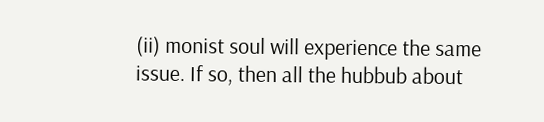(ii) monist soul will experience the same issue. If so, then all the hubbub about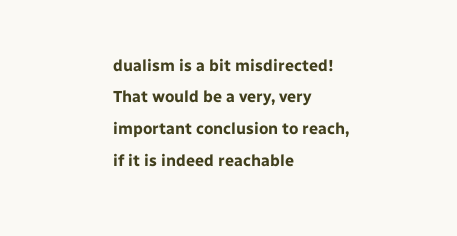dualism is a bit misdirected! That would be a very, very important conclusion to reach, if it is indeed reachable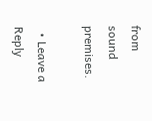from sound premises.

  • Leave a Reply